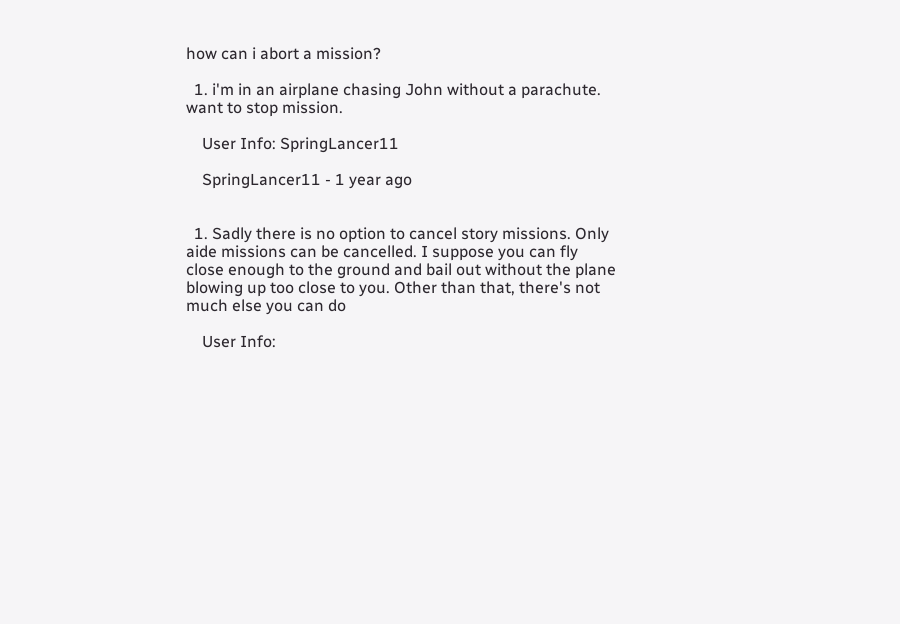how can i abort a mission?

  1. i'm in an airplane chasing John without a parachute. want to stop mission.

    User Info: SpringLancer11

    SpringLancer11 - 1 year ago


  1. Sadly there is no option to cancel story missions. Only aide missions can be cancelled. I suppose you can fly close enough to the ground and bail out without the plane blowing up too close to you. Other than that, there's not much else you can do

    User Info: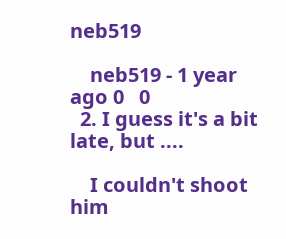neb519

    neb519 - 1 year ago 0   0
  2. I guess it's a bit late, but ....

    I couldn't shoot him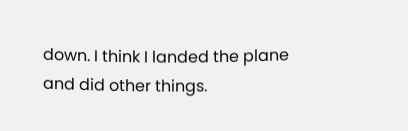down. I think I landed the plane and did other things.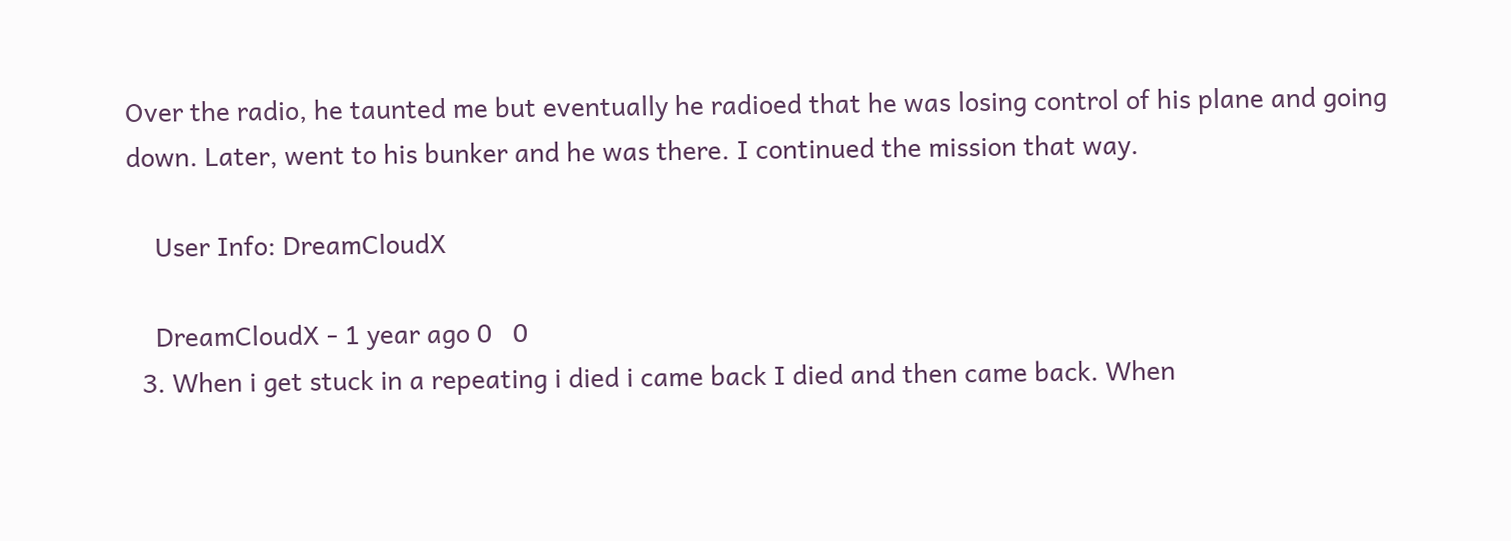Over the radio, he taunted me but eventually he radioed that he was losing control of his plane and going down. Later, went to his bunker and he was there. I continued the mission that way.

    User Info: DreamCloudX

    DreamCloudX - 1 year ago 0   0
  3. When i get stuck in a repeating i died i came back I died and then came back. When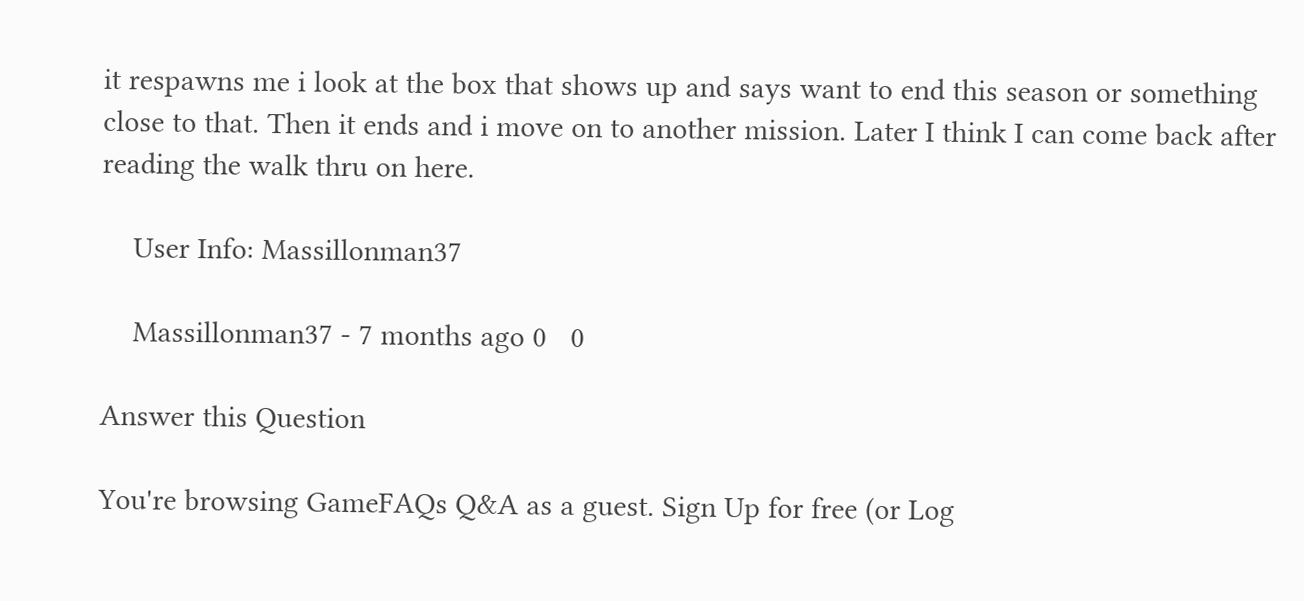it respawns me i look at the box that shows up and says want to end this season or something close to that. Then it ends and i move on to another mission. Later I think I can come back after reading the walk thru on here.

    User Info: Massillonman37

    Massillonman37 - 7 months ago 0   0

Answer this Question

You're browsing GameFAQs Q&A as a guest. Sign Up for free (or Log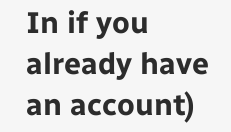In if you already have an account)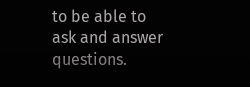to be able to ask and answer questions.